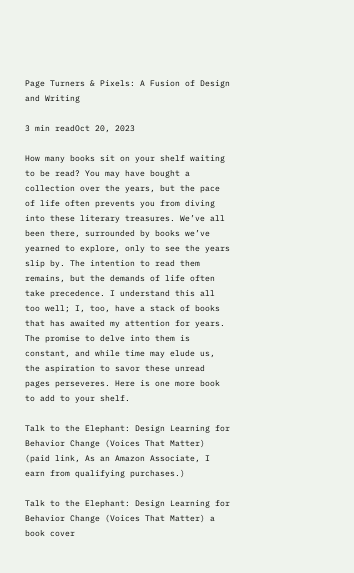Page Turners & Pixels: A Fusion of Design and Writing

3 min readOct 20, 2023

How many books sit on your shelf waiting to be read? You may have bought a collection over the years, but the pace of life often prevents you from diving into these literary treasures. We’ve all been there, surrounded by books we’ve yearned to explore, only to see the years slip by. The intention to read them remains, but the demands of life often take precedence. I understand this all too well; I, too, have a stack of books that has awaited my attention for years. The promise to delve into them is constant, and while time may elude us, the aspiration to savor these unread pages perseveres. Here is one more book to add to your shelf.

Talk to the Elephant: Design Learning for Behavior Change (Voices That Matter)
(paid link, As an Amazon Associate, I earn from qualifying purchases.)

Talk to the Elephant: Design Learning for Behavior Change (Voices That Matter) a book cover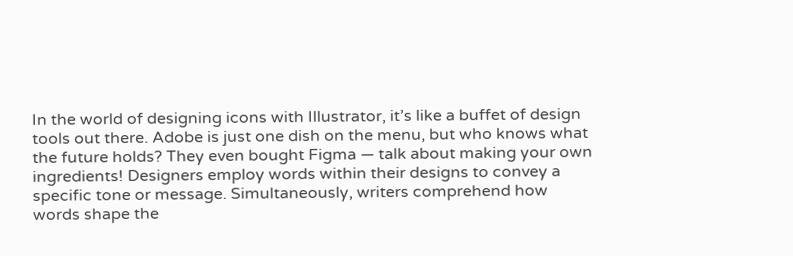In the world of designing icons with Illustrator, it’s like a buffet of design tools out there. Adobe is just one dish on the menu, but who knows what the future holds? They even bought Figma — talk about making your own ingredients! Designers employ words within their designs to convey a specific tone or message. Simultaneously, writers comprehend how words shape the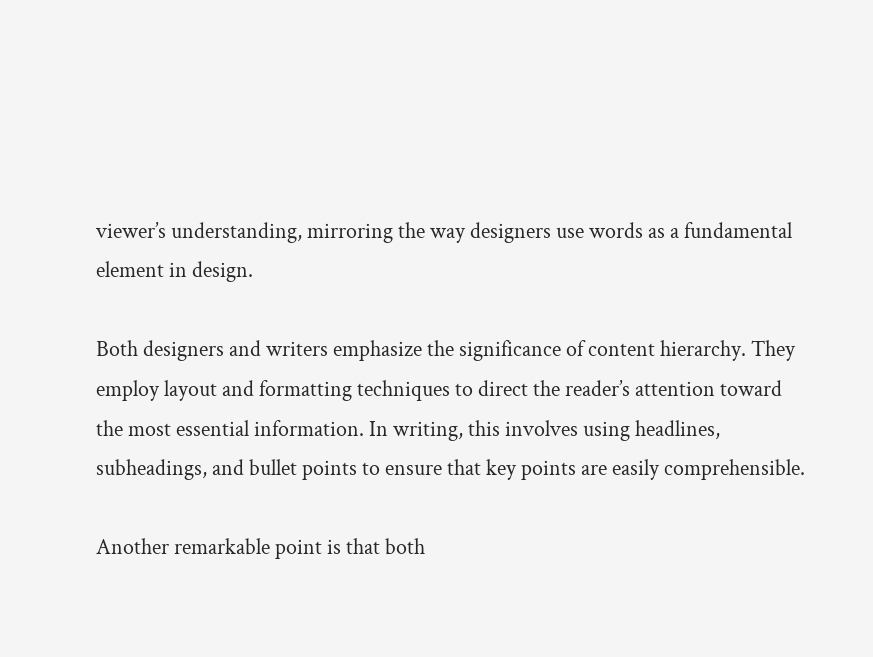viewer’s understanding, mirroring the way designers use words as a fundamental element in design.

Both designers and writers emphasize the significance of content hierarchy. They employ layout and formatting techniques to direct the reader’s attention toward the most essential information. In writing, this involves using headlines, subheadings, and bullet points to ensure that key points are easily comprehensible.

Another remarkable point is that both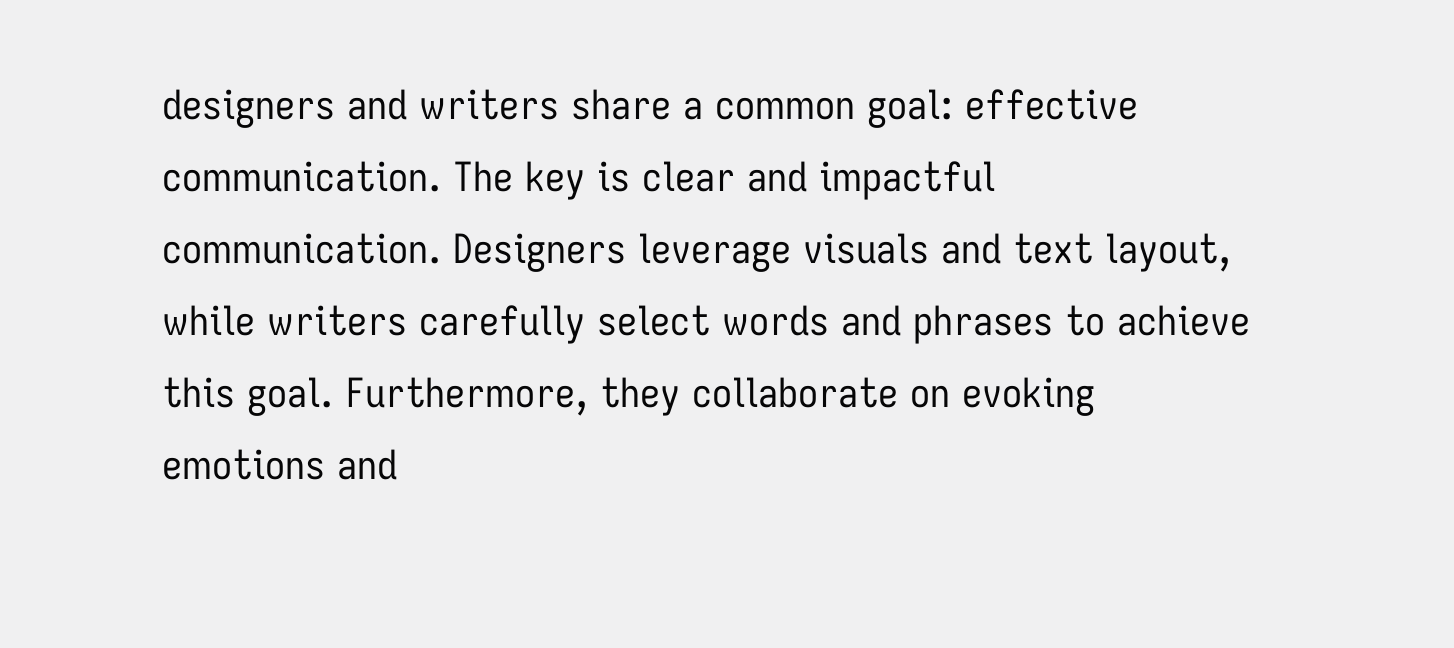designers and writers share a common goal: effective communication. The key is clear and impactful communication. Designers leverage visuals and text layout, while writers carefully select words and phrases to achieve this goal. Furthermore, they collaborate on evoking emotions and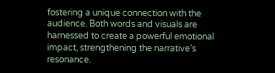fostering a unique connection with the audience. Both words and visuals are harnessed to create a powerful emotional impact, strengthening the narrative’s resonance.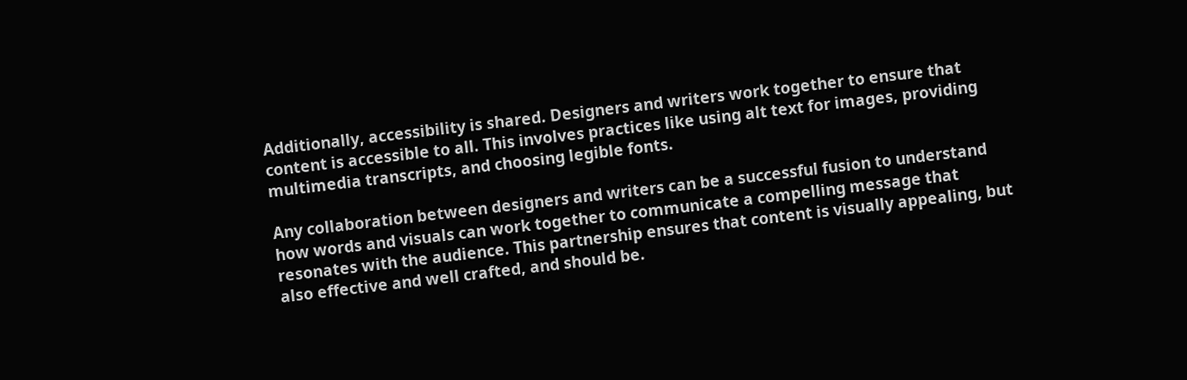Additionally, accessibility is shared. Designers and writers work together to ensure that content is accessible to all. This involves practices like using alt text for images, providing multimedia transcripts, and choosing legible fonts.

Any collaboration between designers and writers can be a successful fusion to understand how words and visuals can work together to communicate a compelling message that resonates with the audience. This partnership ensures that content is visually appealing, but also effective and well crafted, and should be.